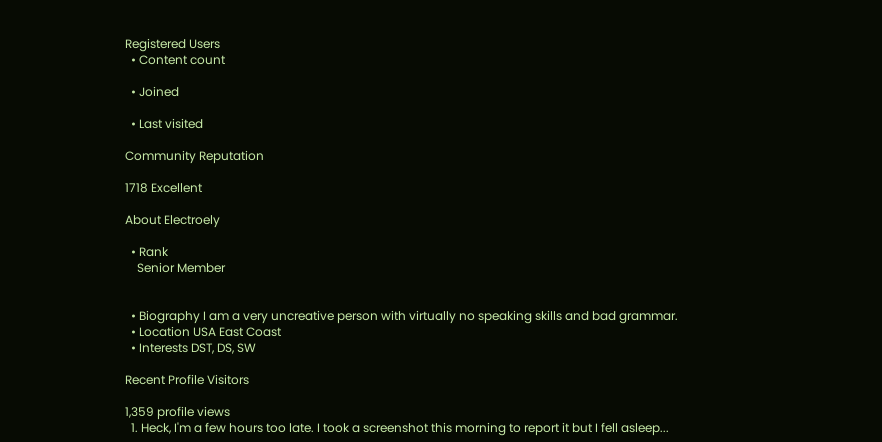Registered Users
  • Content count

  • Joined

  • Last visited

Community Reputation

1718 Excellent

About Electroely

  • Rank
    Senior Member


  • Biography I am a very uncreative person with virtually no speaking skills and bad grammar.
  • Location USA East Coast
  • Interests DST, DS, SW

Recent Profile Visitors

1,359 profile views
  1. Heck, I'm a few hours too late. I took a screenshot this morning to report it but I fell asleep...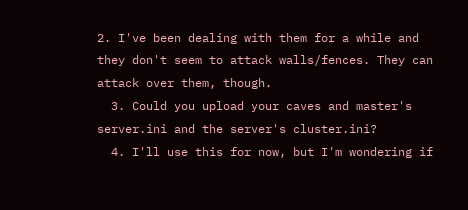2. I've been dealing with them for a while and they don't seem to attack walls/fences. They can attack over them, though.
  3. Could you upload your caves and master's server.ini and the server's cluster.ini?
  4. I'll use this for now, but I'm wondering if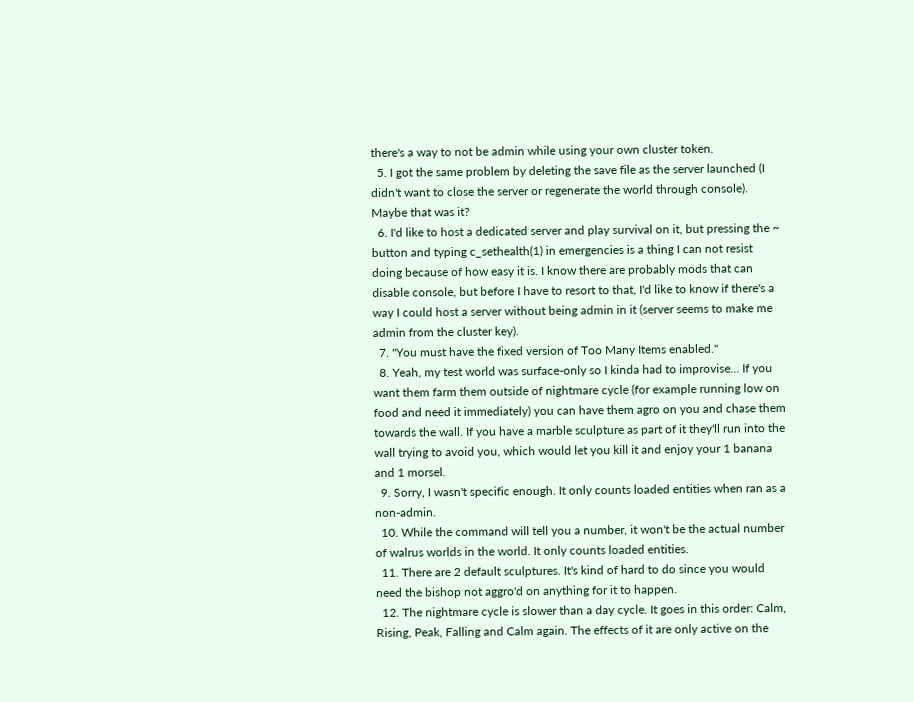there's a way to not be admin while using your own cluster token.
  5. I got the same problem by deleting the save file as the server launched (I didn't want to close the server or regenerate the world through console). Maybe that was it?
  6. I'd like to host a dedicated server and play survival on it, but pressing the ~ button and typing c_sethealth(1) in emergencies is a thing I can not resist doing because of how easy it is. I know there are probably mods that can disable console, but before I have to resort to that, I'd like to know if there's a way I could host a server without being admin in it (server seems to make me admin from the cluster key).
  7. "You must have the fixed version of Too Many Items enabled."
  8. Yeah, my test world was surface-only so I kinda had to improvise... If you want them farm them outside of nightmare cycle (for example running low on food and need it immediately) you can have them agro on you and chase them towards the wall. If you have a marble sculpture as part of it they'll run into the wall trying to avoid you, which would let you kill it and enjoy your 1 banana and 1 morsel.
  9. Sorry, I wasn't specific enough. It only counts loaded entities when ran as a non-admin.
  10. While the command will tell you a number, it won't be the actual number of walrus worlds in the world. It only counts loaded entities.
  11. There are 2 default sculptures. It's kind of hard to do since you would need the bishop not aggro'd on anything for it to happen.
  12. The nightmare cycle is slower than a day cycle. It goes in this order: Calm, Rising, Peak, Falling and Calm again. The effects of it are only active on the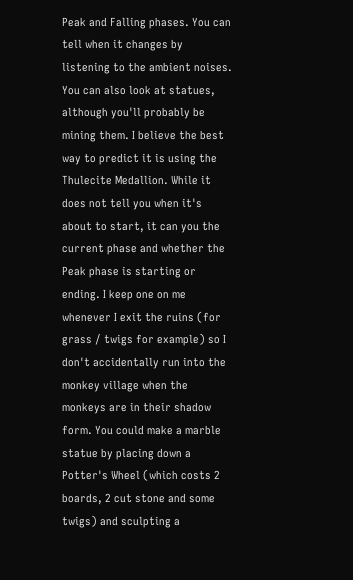Peak and Falling phases. You can tell when it changes by listening to the ambient noises. You can also look at statues, although you'll probably be mining them. I believe the best way to predict it is using the Thulecite Medallion. While it does not tell you when it's about to start, it can you the current phase and whether the Peak phase is starting or ending. I keep one on me whenever I exit the ruins (for grass / twigs for example) so I don't accidentally run into the monkey village when the monkeys are in their shadow form. You could make a marble statue by placing down a Potter's Wheel (which costs 2 boards, 2 cut stone and some twigs) and sculpting a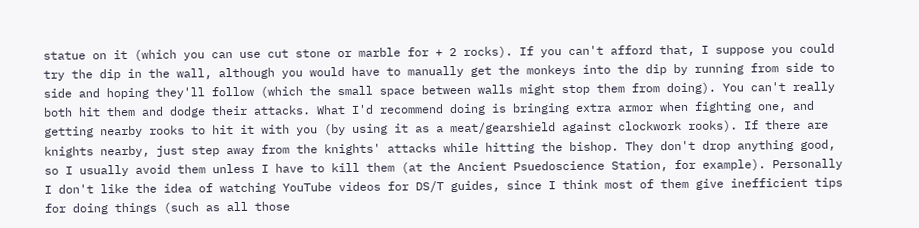statue on it (which you can use cut stone or marble for + 2 rocks). If you can't afford that, I suppose you could try the dip in the wall, although you would have to manually get the monkeys into the dip by running from side to side and hoping they'll follow (which the small space between walls might stop them from doing). You can't really both hit them and dodge their attacks. What I'd recommend doing is bringing extra armor when fighting one, and getting nearby rooks to hit it with you (by using it as a meat/gearshield against clockwork rooks). If there are knights nearby, just step away from the knights' attacks while hitting the bishop. They don't drop anything good, so I usually avoid them unless I have to kill them (at the Ancient Psuedoscience Station, for example). Personally I don't like the idea of watching YouTube videos for DS/T guides, since I think most of them give inefficient tips for doing things (such as all those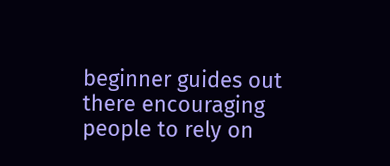beginner guides out there encouraging people to rely on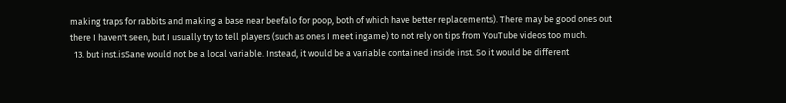making traps for rabbits and making a base near beefalo for poop, both of which have better replacements). There may be good ones out there I haven't seen, but I usually try to tell players (such as ones I meet ingame) to not rely on tips from YouTube videos too much.
  13. but inst.isSane would not be a local variable. Instead, it would be a variable contained inside inst. So it would be different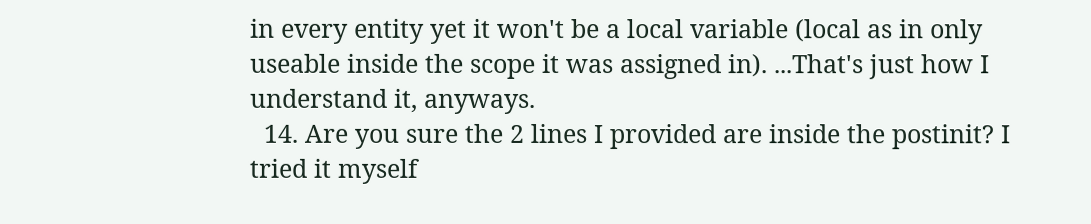in every entity yet it won't be a local variable (local as in only useable inside the scope it was assigned in). ...That's just how I understand it, anyways.
  14. Are you sure the 2 lines I provided are inside the postinit? I tried it myself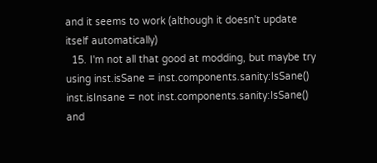and it seems to work (although it doesn't update itself automatically)
  15. I'm not all that good at modding, but maybe try using inst.isSane = inst.components.sanity:IsSane() inst.isInsane = not inst.components.sanity:IsSane() and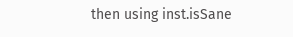then using inst.isSane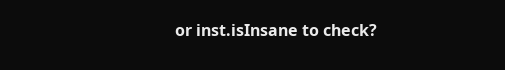or inst.isInsane to check?